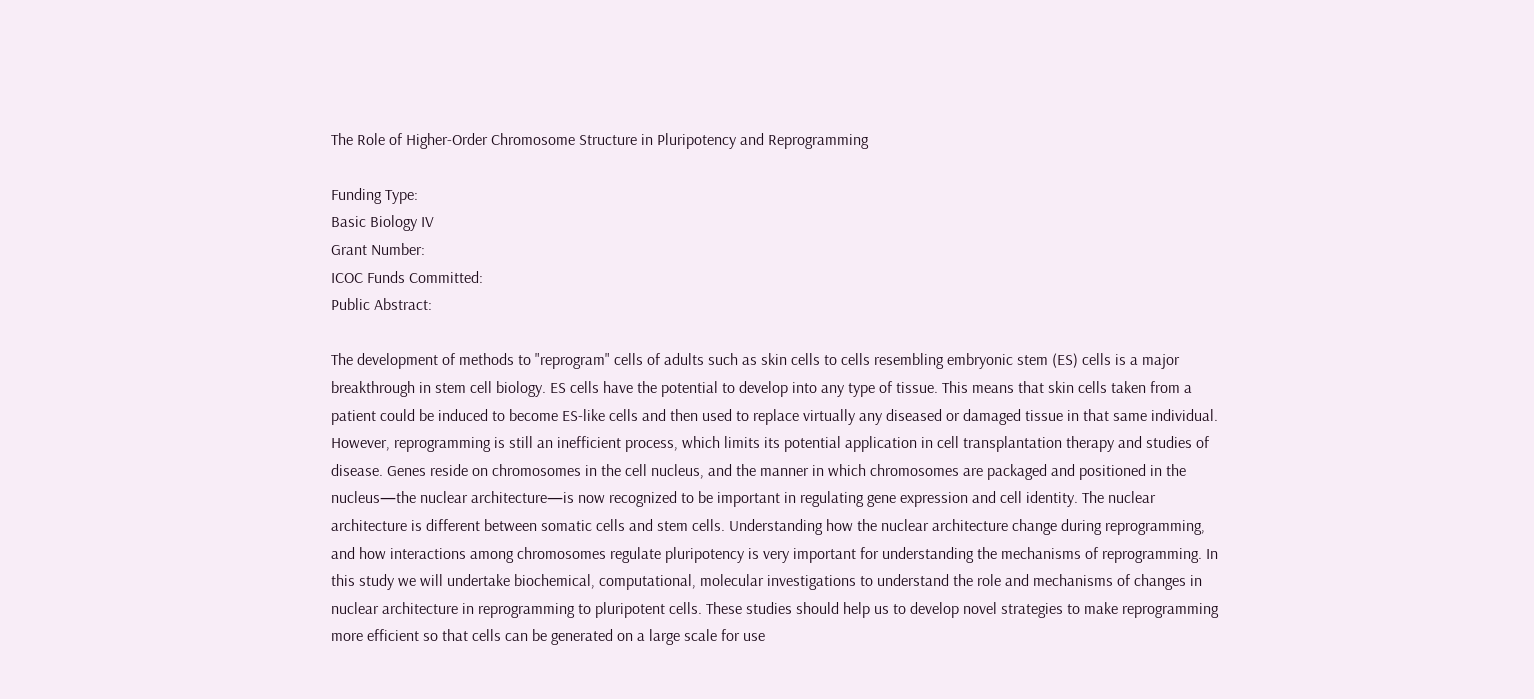The Role of Higher-Order Chromosome Structure in Pluripotency and Reprogramming

Funding Type:
Basic Biology IV
Grant Number:
ICOC Funds Committed:
Public Abstract:

The development of methods to "reprogram" cells of adults such as skin cells to cells resembling embryonic stem (ES) cells is a major breakthrough in stem cell biology. ES cells have the potential to develop into any type of tissue. This means that skin cells taken from a patient could be induced to become ES-like cells and then used to replace virtually any diseased or damaged tissue in that same individual. However, reprogramming is still an inefficient process, which limits its potential application in cell transplantation therapy and studies of disease. Genes reside on chromosomes in the cell nucleus, and the manner in which chromosomes are packaged and positioned in the nucleus—the nuclear architecture—is now recognized to be important in regulating gene expression and cell identity. The nuclear architecture is different between somatic cells and stem cells. Understanding how the nuclear architecture change during reprogramming, and how interactions among chromosomes regulate pluripotency is very important for understanding the mechanisms of reprogramming. In this study we will undertake biochemical, computational, molecular investigations to understand the role and mechanisms of changes in nuclear architecture in reprogramming to pluripotent cells. These studies should help us to develop novel strategies to make reprogramming more efficient so that cells can be generated on a large scale for use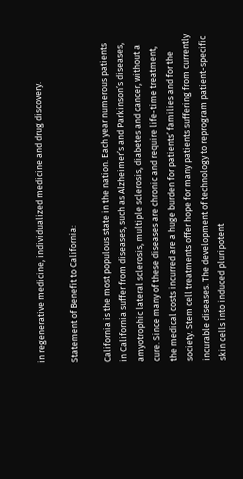in regenerative medicine, individualized medicine and drug discovery.

Statement of Benefit to California:

California is the most populous state in the nation. Each year numerous patients in California suffer from diseases, such as Alzheimer’s and Parkinson’s diseases, amyotrophic lateral sclerosis, multiple sclerosis, diabetes and cancer, without a cure. Since many of these diseases are chronic and require life-time treatment, the medical costs incurred are a huge burden for patients’ families and for the society. Stem cell treatments offer hope for many patients suffering from currently incurable diseases. The development of technology to reprogram patient-specific skin cells into induced pluripotent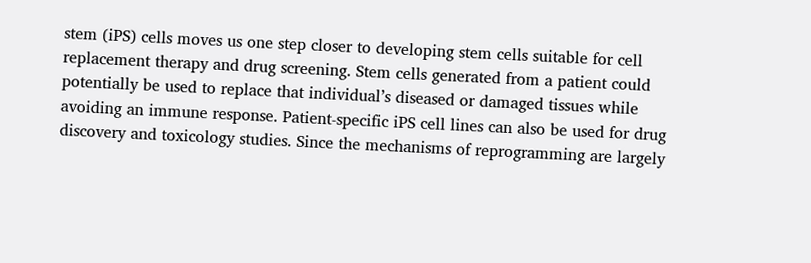stem (iPS) cells moves us one step closer to developing stem cells suitable for cell replacement therapy and drug screening. Stem cells generated from a patient could potentially be used to replace that individual’s diseased or damaged tissues while avoiding an immune response. Patient-specific iPS cell lines can also be used for drug discovery and toxicology studies. Since the mechanisms of reprogramming are largely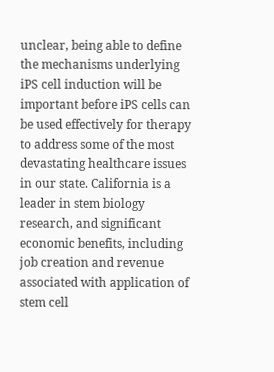unclear, being able to define the mechanisms underlying iPS cell induction will be important before iPS cells can be used effectively for therapy to address some of the most devastating healthcare issues in our state. California is a leader in stem biology research, and significant economic benefits, including job creation and revenue associated with application of stem cell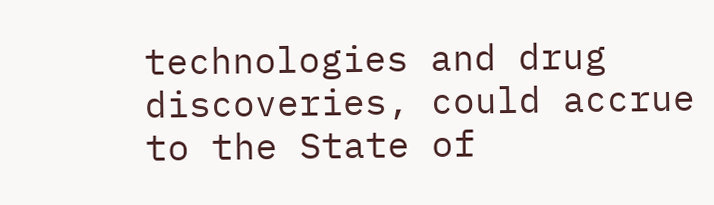technologies and drug discoveries, could accrue to the State of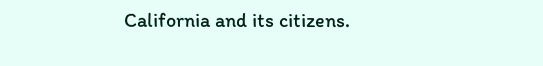California and its citizens.